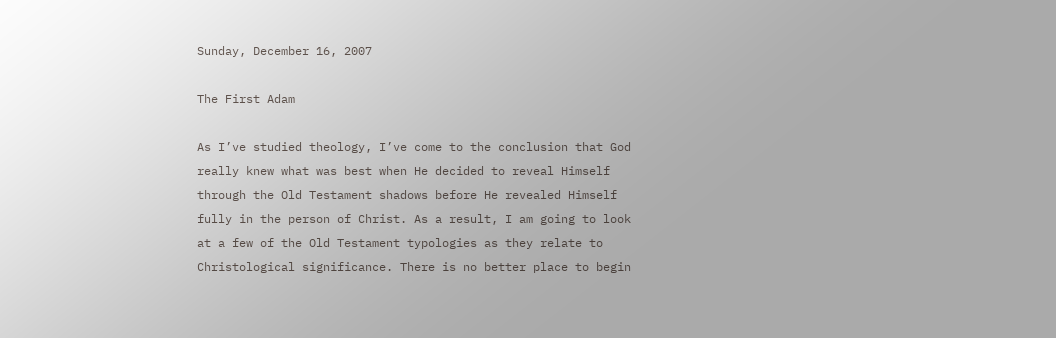Sunday, December 16, 2007

The First Adam

As I’ve studied theology, I’ve come to the conclusion that God really knew what was best when He decided to reveal Himself through the Old Testament shadows before He revealed Himself fully in the person of Christ. As a result, I am going to look at a few of the Old Testament typologies as they relate to Christological significance. There is no better place to begin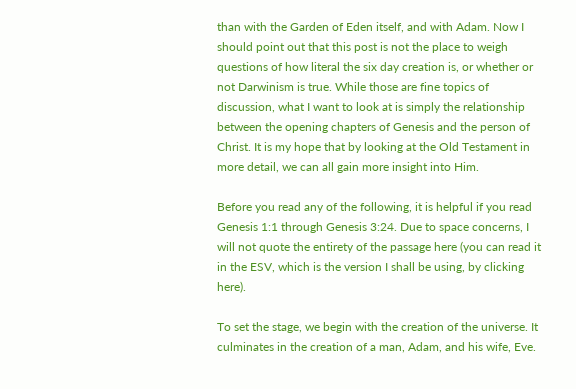than with the Garden of Eden itself, and with Adam. Now I should point out that this post is not the place to weigh questions of how literal the six day creation is, or whether or not Darwinism is true. While those are fine topics of discussion, what I want to look at is simply the relationship between the opening chapters of Genesis and the person of Christ. It is my hope that by looking at the Old Testament in more detail, we can all gain more insight into Him.

Before you read any of the following, it is helpful if you read Genesis 1:1 through Genesis 3:24. Due to space concerns, I will not quote the entirety of the passage here (you can read it in the ESV, which is the version I shall be using, by clicking here).

To set the stage, we begin with the creation of the universe. It culminates in the creation of a man, Adam, and his wife, Eve.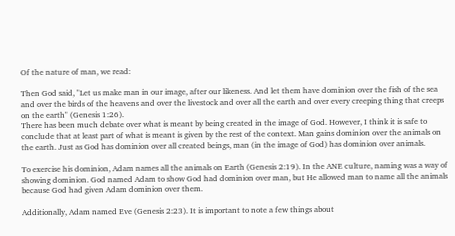Of the nature of man, we read:

Then God said, "Let us make man in our image, after our likeness. And let them have dominion over the fish of the sea and over the birds of the heavens and over the livestock and over all the earth and over every creeping thing that creeps on the earth" (Genesis 1:26).
There has been much debate over what is meant by being created in the image of God. However, I think it is safe to conclude that at least part of what is meant is given by the rest of the context. Man gains dominion over the animals on the earth. Just as God has dominion over all created beings, man (in the image of God) has dominion over animals.

To exercise his dominion, Adam names all the animals on Earth (Genesis 2:19). In the ANE culture, naming was a way of showing dominion. God named Adam to show God had dominion over man, but He allowed man to name all the animals because God had given Adam dominion over them.

Additionally, Adam named Eve (Genesis 2:23). It is important to note a few things about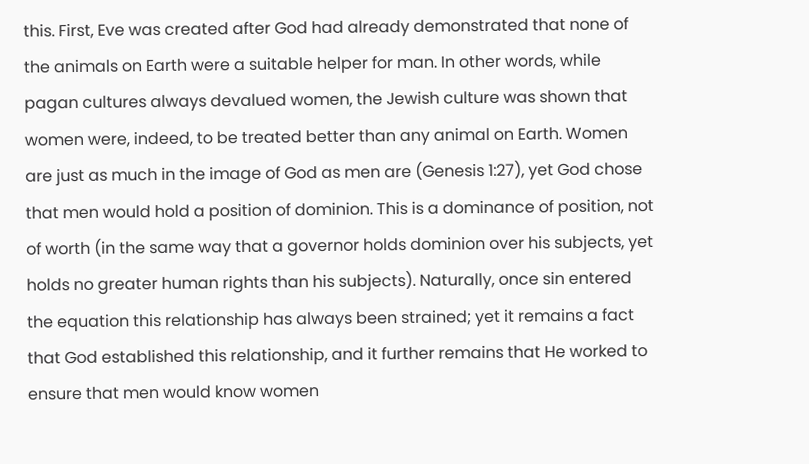this. First, Eve was created after God had already demonstrated that none of the animals on Earth were a suitable helper for man. In other words, while pagan cultures always devalued women, the Jewish culture was shown that women were, indeed, to be treated better than any animal on Earth. Women are just as much in the image of God as men are (Genesis 1:27), yet God chose that men would hold a position of dominion. This is a dominance of position, not of worth (in the same way that a governor holds dominion over his subjects, yet holds no greater human rights than his subjects). Naturally, once sin entered the equation this relationship has always been strained; yet it remains a fact that God established this relationship, and it further remains that He worked to ensure that men would know women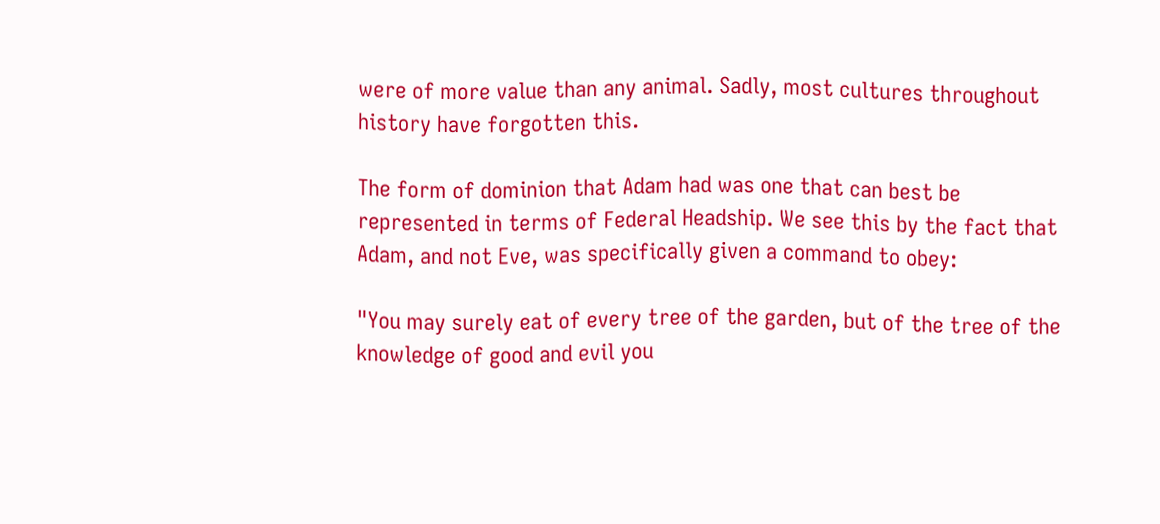were of more value than any animal. Sadly, most cultures throughout history have forgotten this.

The form of dominion that Adam had was one that can best be represented in terms of Federal Headship. We see this by the fact that Adam, and not Eve, was specifically given a command to obey:

"You may surely eat of every tree of the garden, but of the tree of the knowledge of good and evil you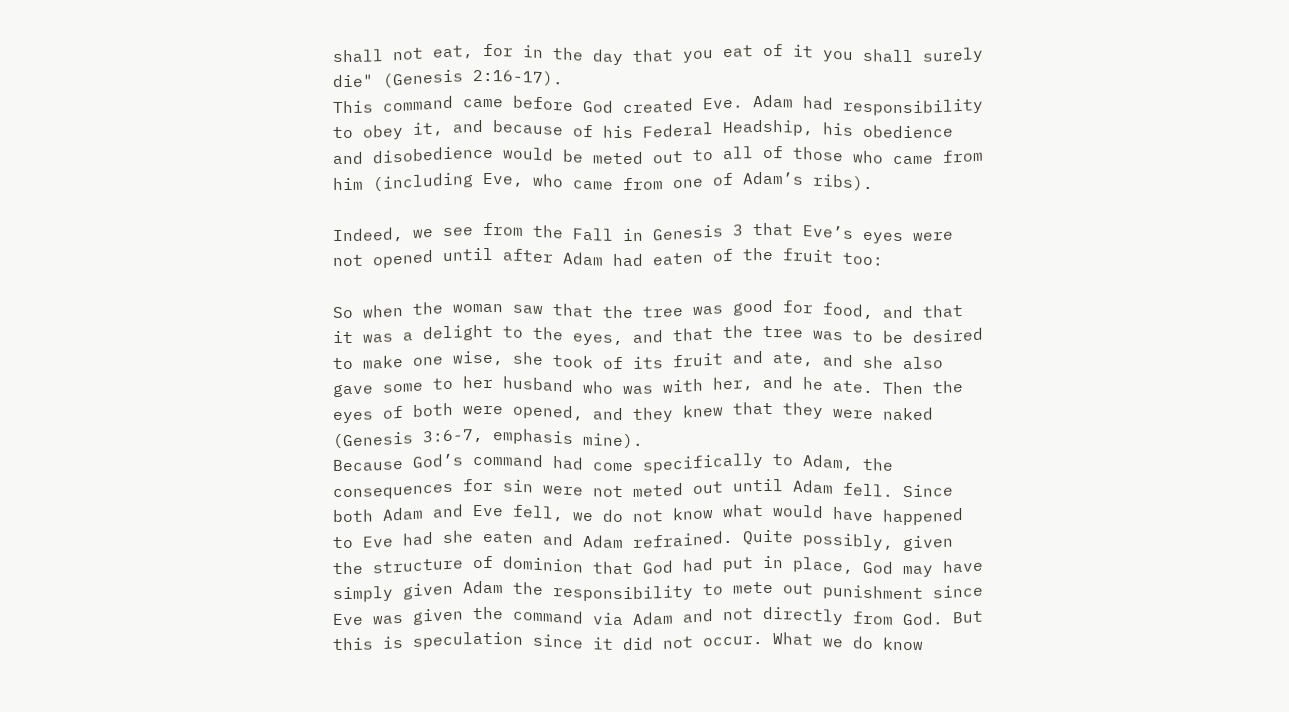shall not eat, for in the day that you eat of it you shall surely die" (Genesis 2:16-17).
This command came before God created Eve. Adam had responsibility to obey it, and because of his Federal Headship, his obedience and disobedience would be meted out to all of those who came from him (including Eve, who came from one of Adam’s ribs).

Indeed, we see from the Fall in Genesis 3 that Eve’s eyes were not opened until after Adam had eaten of the fruit too:

So when the woman saw that the tree was good for food, and that it was a delight to the eyes, and that the tree was to be desired to make one wise, she took of its fruit and ate, and she also gave some to her husband who was with her, and he ate. Then the eyes of both were opened, and they knew that they were naked (Genesis 3:6-7, emphasis mine).
Because God’s command had come specifically to Adam, the consequences for sin were not meted out until Adam fell. Since both Adam and Eve fell, we do not know what would have happened to Eve had she eaten and Adam refrained. Quite possibly, given the structure of dominion that God had put in place, God may have simply given Adam the responsibility to mete out punishment since Eve was given the command via Adam and not directly from God. But this is speculation since it did not occur. What we do know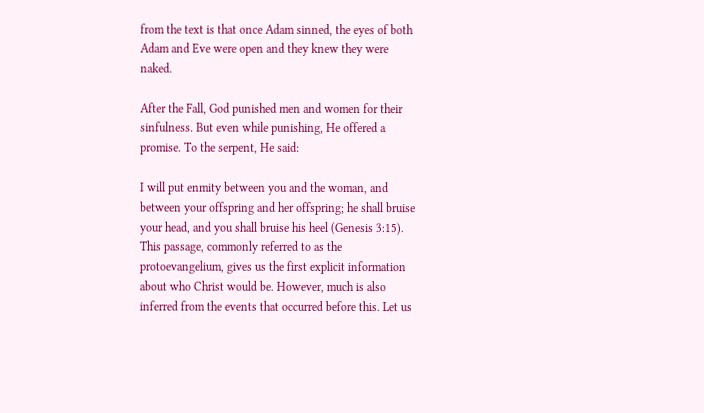from the text is that once Adam sinned, the eyes of both Adam and Eve were open and they knew they were naked.

After the Fall, God punished men and women for their sinfulness. But even while punishing, He offered a promise. To the serpent, He said:

I will put enmity between you and the woman, and between your offspring and her offspring; he shall bruise your head, and you shall bruise his heel (Genesis 3:15).
This passage, commonly referred to as the protoevangelium, gives us the first explicit information about who Christ would be. However, much is also inferred from the events that occurred before this. Let us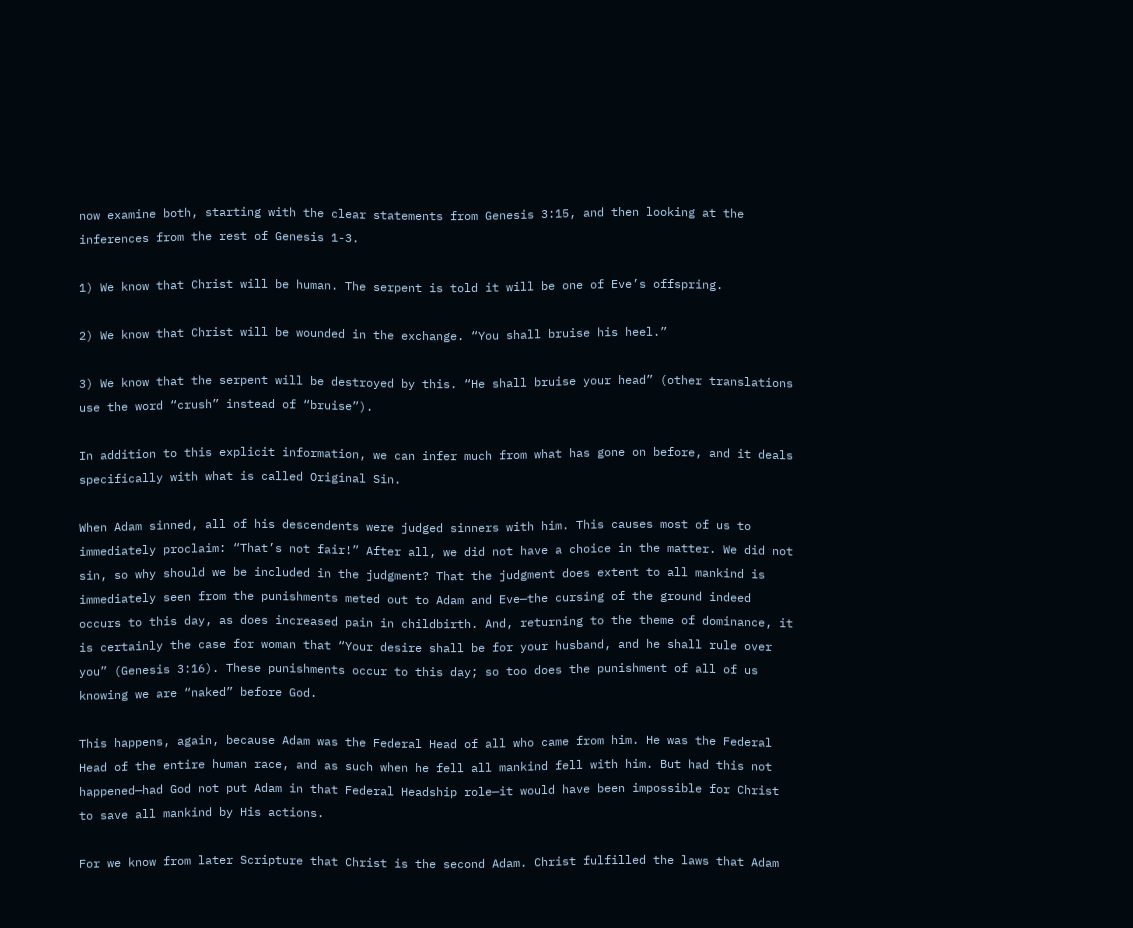now examine both, starting with the clear statements from Genesis 3:15, and then looking at the inferences from the rest of Genesis 1-3.

1) We know that Christ will be human. The serpent is told it will be one of Eve’s offspring.

2) We know that Christ will be wounded in the exchange. “You shall bruise his heel.”

3) We know that the serpent will be destroyed by this. “He shall bruise your head” (other translations use the word “crush” instead of “bruise”).

In addition to this explicit information, we can infer much from what has gone on before, and it deals specifically with what is called Original Sin.

When Adam sinned, all of his descendents were judged sinners with him. This causes most of us to immediately proclaim: “That’s not fair!” After all, we did not have a choice in the matter. We did not sin, so why should we be included in the judgment? That the judgment does extent to all mankind is immediately seen from the punishments meted out to Adam and Eve—the cursing of the ground indeed occurs to this day, as does increased pain in childbirth. And, returning to the theme of dominance, it is certainly the case for woman that “Your desire shall be for your husband, and he shall rule over you” (Genesis 3:16). These punishments occur to this day; so too does the punishment of all of us knowing we are “naked” before God.

This happens, again, because Adam was the Federal Head of all who came from him. He was the Federal Head of the entire human race, and as such when he fell all mankind fell with him. But had this not happened—had God not put Adam in that Federal Headship role—it would have been impossible for Christ to save all mankind by His actions.

For we know from later Scripture that Christ is the second Adam. Christ fulfilled the laws that Adam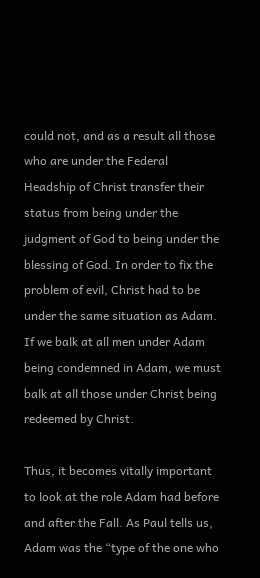could not, and as a result all those who are under the Federal Headship of Christ transfer their status from being under the judgment of God to being under the blessing of God. In order to fix the problem of evil, Christ had to be under the same situation as Adam. If we balk at all men under Adam being condemned in Adam, we must balk at all those under Christ being redeemed by Christ.

Thus, it becomes vitally important to look at the role Adam had before and after the Fall. As Paul tells us, Adam was the “type of the one who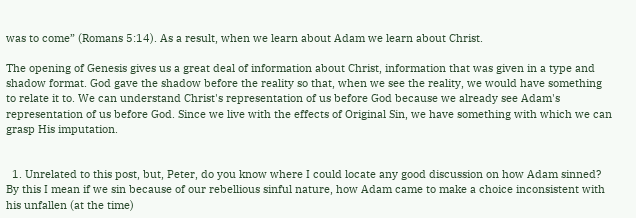was to come” (Romans 5:14). As a result, when we learn about Adam we learn about Christ.

The opening of Genesis gives us a great deal of information about Christ, information that was given in a type and shadow format. God gave the shadow before the reality so that, when we see the reality, we would have something to relate it to. We can understand Christ's representation of us before God because we already see Adam's representation of us before God. Since we live with the effects of Original Sin, we have something with which we can grasp His imputation.


  1. Unrelated to this post, but, Peter, do you know where I could locate any good discussion on how Adam sinned? By this I mean if we sin because of our rebellious sinful nature, how Adam came to make a choice inconsistent with his unfallen (at the time)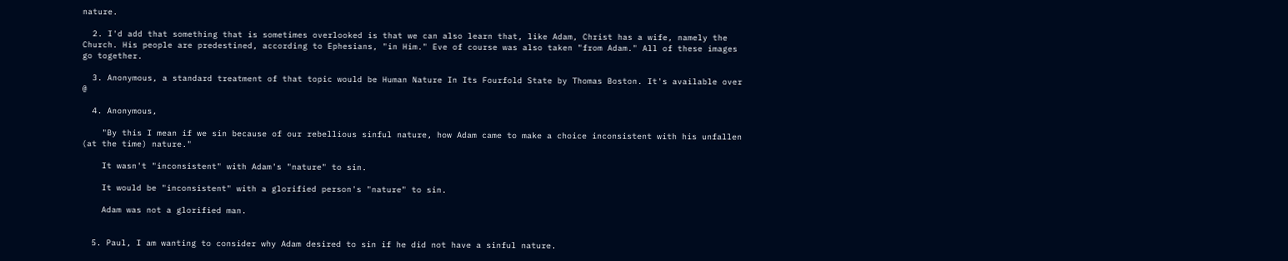nature.

  2. I'd add that something that is sometimes overlooked is that we can also learn that, like Adam, Christ has a wife, namely the Church. His people are predestined, according to Ephesians, "in Him." Eve of course was also taken "from Adam." All of these images go together.

  3. Anonymous, a standard treatment of that topic would be Human Nature In Its Fourfold State by Thomas Boston. It's available over @

  4. Anonymous,

    "By this I mean if we sin because of our rebellious sinful nature, how Adam came to make a choice inconsistent with his unfallen (at the time) nature."

    It wasn't "inconsistent" with Adam's "nature" to sin.

    It would be "inconsistent" with a glorified person's "nature" to sin.

    Adam was not a glorified man.


  5. Paul, I am wanting to consider why Adam desired to sin if he did not have a sinful nature.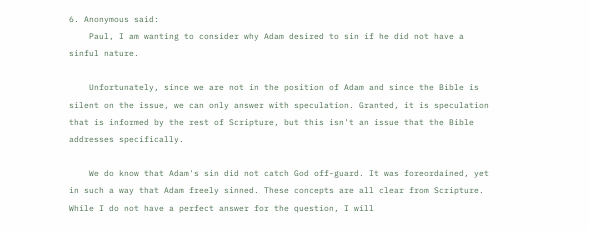6. Anonymous said:
    Paul, I am wanting to consider why Adam desired to sin if he did not have a sinful nature.

    Unfortunately, since we are not in the position of Adam and since the Bible is silent on the issue, we can only answer with speculation. Granted, it is speculation that is informed by the rest of Scripture, but this isn't an issue that the Bible addresses specifically.

    We do know that Adam's sin did not catch God off-guard. It was foreordained, yet in such a way that Adam freely sinned. These concepts are all clear from Scripture. While I do not have a perfect answer for the question, I will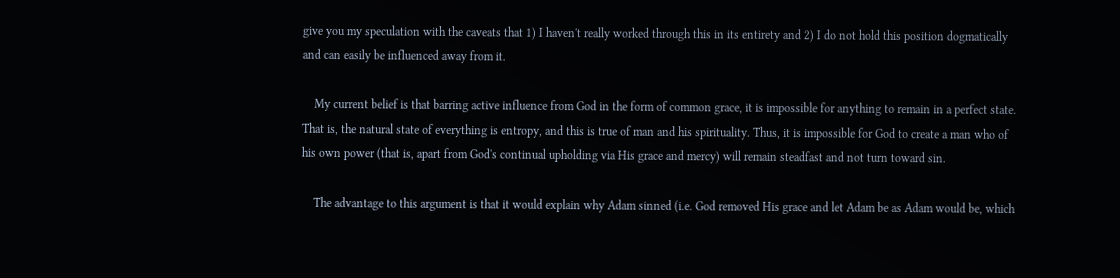give you my speculation with the caveats that 1) I haven't really worked through this in its entirety and 2) I do not hold this position dogmatically and can easily be influenced away from it.

    My current belief is that barring active influence from God in the form of common grace, it is impossible for anything to remain in a perfect state. That is, the natural state of everything is entropy, and this is true of man and his spirituality. Thus, it is impossible for God to create a man who of his own power (that is, apart from God's continual upholding via His grace and mercy) will remain steadfast and not turn toward sin.

    The advantage to this argument is that it would explain why Adam sinned (i.e. God removed His grace and let Adam be as Adam would be, which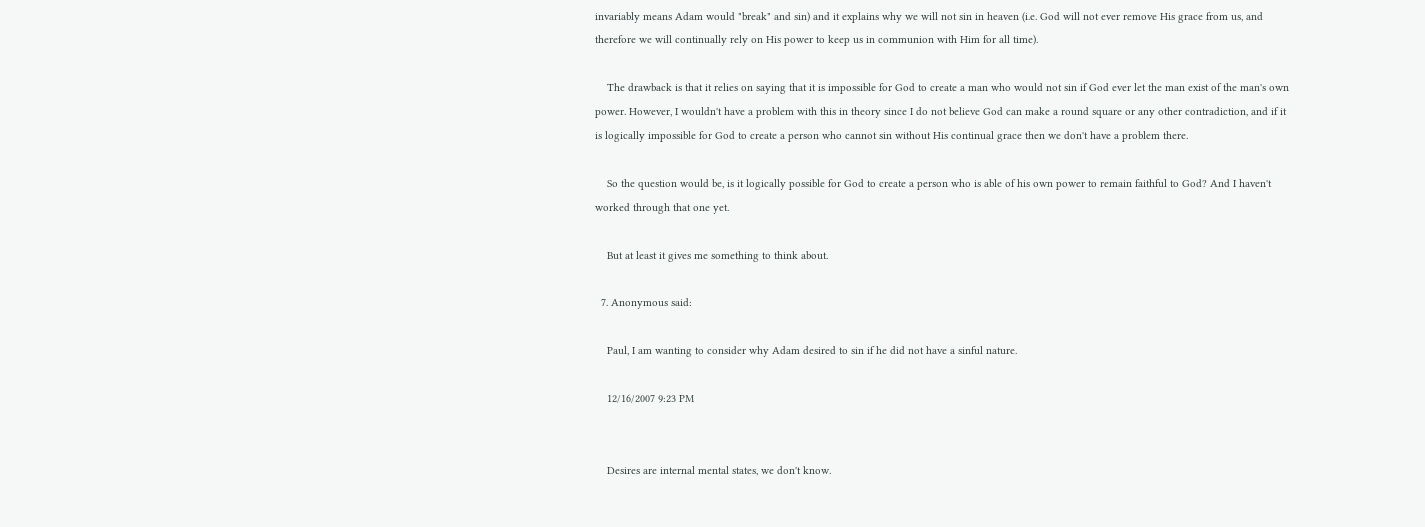invariably means Adam would "break" and sin) and it explains why we will not sin in heaven (i.e. God will not ever remove His grace from us, and therefore we will continually rely on His power to keep us in communion with Him for all time).

    The drawback is that it relies on saying that it is impossible for God to create a man who would not sin if God ever let the man exist of the man's own power. However, I wouldn't have a problem with this in theory since I do not believe God can make a round square or any other contradiction, and if it is logically impossible for God to create a person who cannot sin without His continual grace then we don't have a problem there.

    So the question would be, is it logically possible for God to create a person who is able of his own power to remain faithful to God? And I haven't worked through that one yet.

    But at least it gives me something to think about.

  7. Anonymous said:

    Paul, I am wanting to consider why Adam desired to sin if he did not have a sinful nature.

    12/16/2007 9:23 PM


    Desires are internal mental states, we don't know.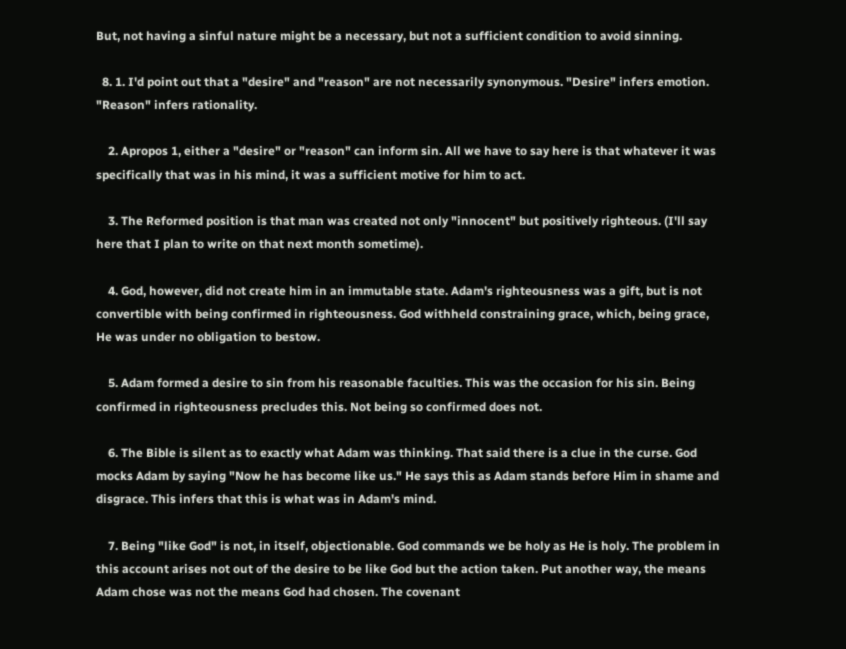But, not having a sinful nature might be a necessary, but not a sufficient condition to avoid sinning.

  8. 1. I'd point out that a "desire" and "reason" are not necessarily synonymous. "Desire" infers emotion. "Reason" infers rationality.

    2. Apropos 1, either a "desire" or "reason" can inform sin. All we have to say here is that whatever it was specifically that was in his mind, it was a sufficient motive for him to act.

    3. The Reformed position is that man was created not only "innocent" but positively righteous. (I'll say here that I plan to write on that next month sometime).

    4. God, however, did not create him in an immutable state. Adam's righteousness was a gift, but is not convertible with being confirmed in righteousness. God withheld constraining grace, which, being grace, He was under no obligation to bestow.

    5. Adam formed a desire to sin from his reasonable faculties. This was the occasion for his sin. Being confirmed in righteousness precludes this. Not being so confirmed does not.

    6. The Bible is silent as to exactly what Adam was thinking. That said there is a clue in the curse. God mocks Adam by saying "Now he has become like us." He says this as Adam stands before Him in shame and disgrace. This infers that this is what was in Adam's mind.

    7. Being "like God" is not, in itself, objectionable. God commands we be holy as He is holy. The problem in this account arises not out of the desire to be like God but the action taken. Put another way, the means Adam chose was not the means God had chosen. The covenant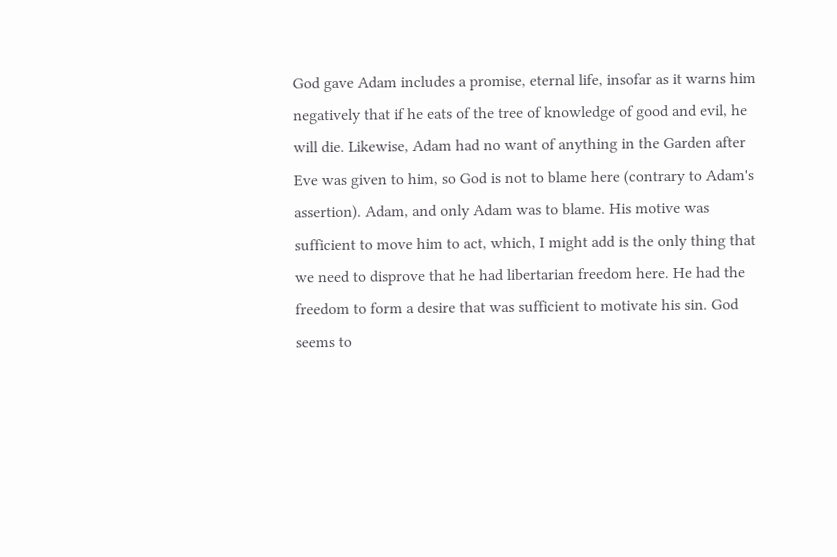God gave Adam includes a promise, eternal life, insofar as it warns him negatively that if he eats of the tree of knowledge of good and evil, he will die. Likewise, Adam had no want of anything in the Garden after Eve was given to him, so God is not to blame here (contrary to Adam's assertion). Adam, and only Adam was to blame. His motive was sufficient to move him to act, which, I might add is the only thing that we need to disprove that he had libertarian freedom here. He had the freedom to form a desire that was sufficient to motivate his sin. God seems to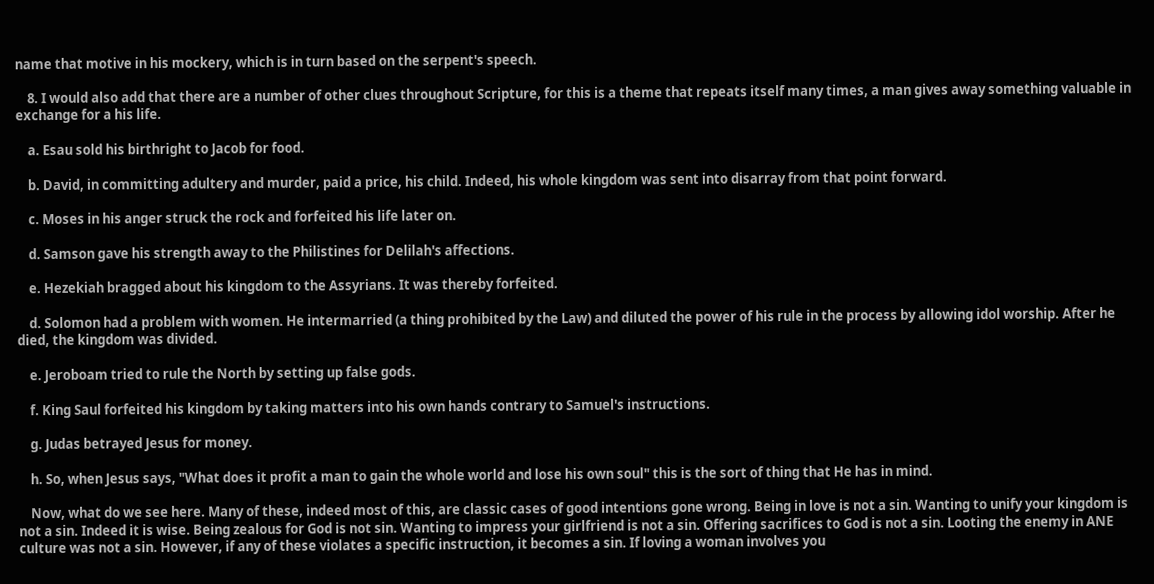name that motive in his mockery, which is in turn based on the serpent's speech.

    8. I would also add that there are a number of other clues throughout Scripture, for this is a theme that repeats itself many times, a man gives away something valuable in exchange for a his life.

    a. Esau sold his birthright to Jacob for food.

    b. David, in committing adultery and murder, paid a price, his child. Indeed, his whole kingdom was sent into disarray from that point forward.

    c. Moses in his anger struck the rock and forfeited his life later on.

    d. Samson gave his strength away to the Philistines for Delilah's affections.

    e. Hezekiah bragged about his kingdom to the Assyrians. It was thereby forfeited.

    d. Solomon had a problem with women. He intermarried (a thing prohibited by the Law) and diluted the power of his rule in the process by allowing idol worship. After he died, the kingdom was divided.

    e. Jeroboam tried to rule the North by setting up false gods.

    f. King Saul forfeited his kingdom by taking matters into his own hands contrary to Samuel's instructions.

    g. Judas betrayed Jesus for money.

    h. So, when Jesus says, "What does it profit a man to gain the whole world and lose his own soul" this is the sort of thing that He has in mind.

    Now, what do we see here. Many of these, indeed most of this, are classic cases of good intentions gone wrong. Being in love is not a sin. Wanting to unify your kingdom is not a sin. Indeed it is wise. Being zealous for God is not sin. Wanting to impress your girlfriend is not a sin. Offering sacrifices to God is not a sin. Looting the enemy in ANE culture was not a sin. However, if any of these violates a specific instruction, it becomes a sin. If loving a woman involves you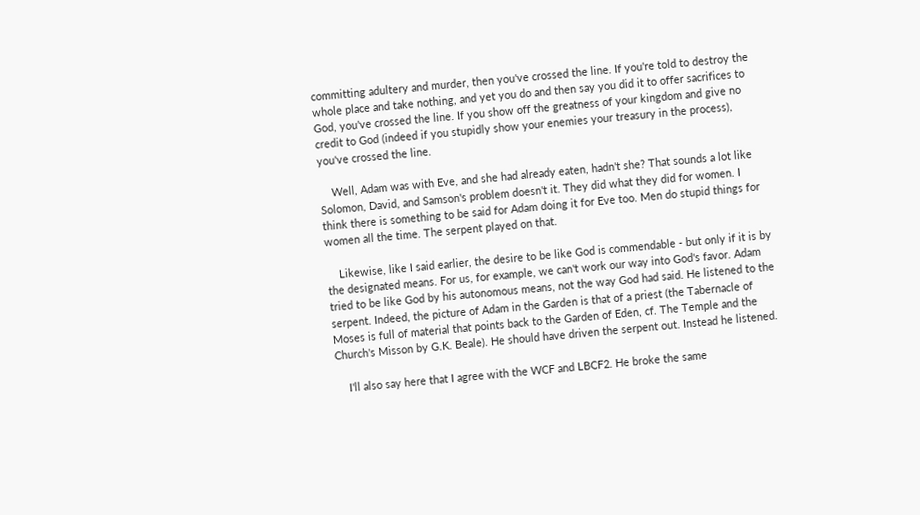committing adultery and murder, then you've crossed the line. If you're told to destroy the whole place and take nothing, and yet you do and then say you did it to offer sacrifices to God, you've crossed the line. If you show off the greatness of your kingdom and give no credit to God (indeed if you stupidly show your enemies your treasury in the process), you've crossed the line.

    Well, Adam was with Eve, and she had already eaten, hadn't she? That sounds a lot like Solomon, David, and Samson's problem doesn't it. They did what they did for women. I think there is something to be said for Adam doing it for Eve too. Men do stupid things for women all the time. The serpent played on that.

    Likewise, like I said earlier, the desire to be like God is commendable - but only if it is by the designated means. For us, for example, we can't work our way into God's favor. Adam tried to be like God by his autonomous means, not the way God had said. He listened to the serpent. Indeed, the picture of Adam in the Garden is that of a priest (the Tabernacle of Moses is full of material that points back to the Garden of Eden, cf. The Temple and the Church's Misson by G.K. Beale). He should have driven the serpent out. Instead he listened.

    I'll also say here that I agree with the WCF and LBCF2. He broke the same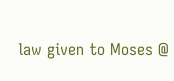law given to Moses @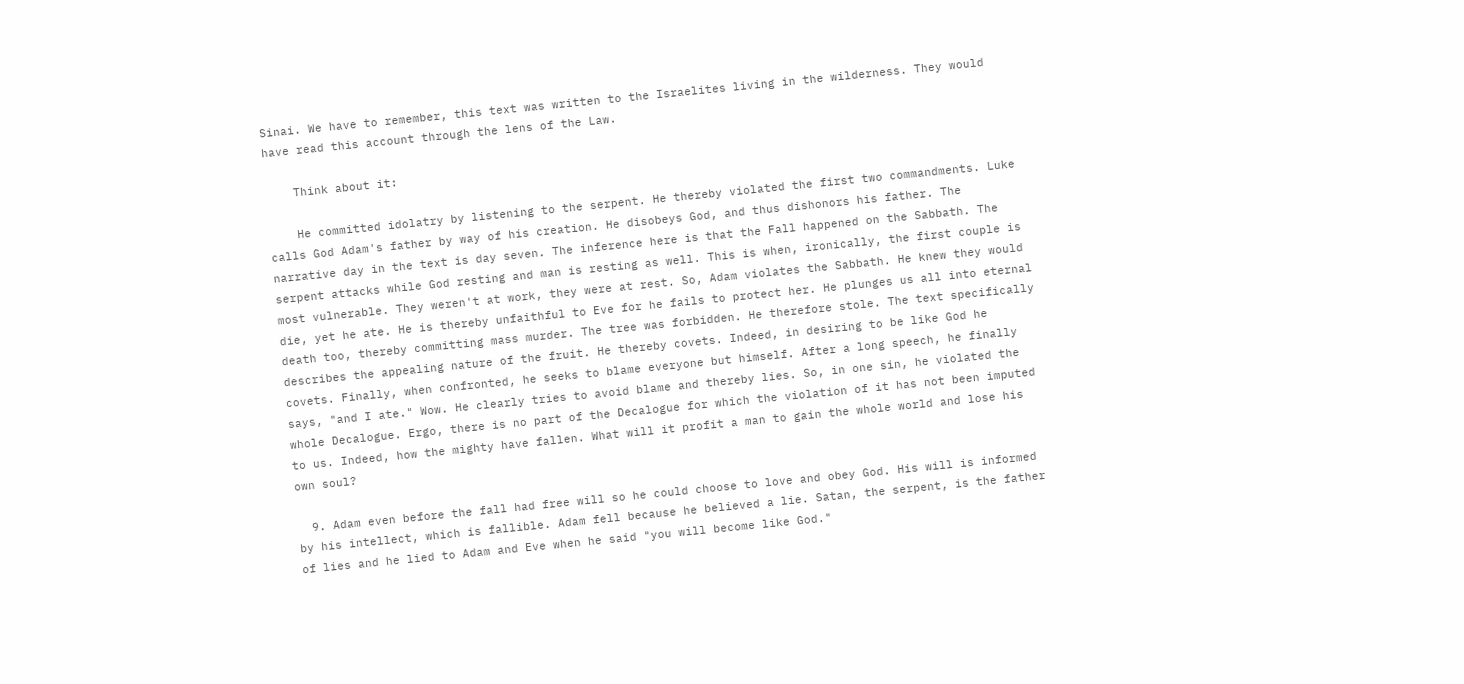Sinai. We have to remember, this text was written to the Israelites living in the wilderness. They would have read this account through the lens of the Law.

    Think about it:

    He committed idolatry by listening to the serpent. He thereby violated the first two commandments. Luke calls God Adam's father by way of his creation. He disobeys God, and thus dishonors his father. The narrative day in the text is day seven. The inference here is that the Fall happened on the Sabbath. The serpent attacks while God resting and man is resting as well. This is when, ironically, the first couple is most vulnerable. They weren't at work, they were at rest. So, Adam violates the Sabbath. He knew they would die, yet he ate. He is thereby unfaithful to Eve for he fails to protect her. He plunges us all into eternal death too, thereby committing mass murder. The tree was forbidden. He therefore stole. The text specifically describes the appealing nature of the fruit. He thereby covets. Indeed, in desiring to be like God he covets. Finally, when confronted, he seeks to blame everyone but himself. After a long speech, he finally says, "and I ate." Wow. He clearly tries to avoid blame and thereby lies. So, in one sin, he violated the whole Decalogue. Ergo, there is no part of the Decalogue for which the violation of it has not been imputed to us. Indeed, how the mighty have fallen. What will it profit a man to gain the whole world and lose his own soul?

  9. Adam even before the fall had free will so he could choose to love and obey God. His will is informed by his intellect, which is fallible. Adam fell because he believed a lie. Satan, the serpent, is the father of lies and he lied to Adam and Eve when he said "you will become like God."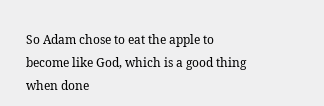So Adam chose to eat the apple to become like God, which is a good thing when done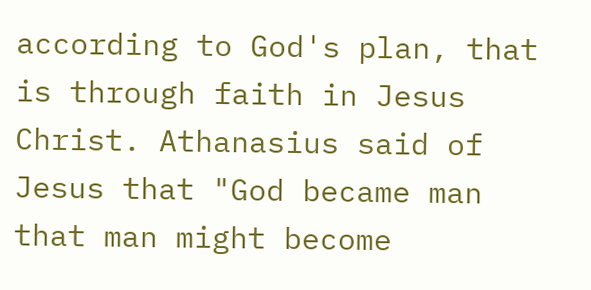according to God's plan, that is through faith in Jesus Christ. Athanasius said of Jesus that "God became man that man might become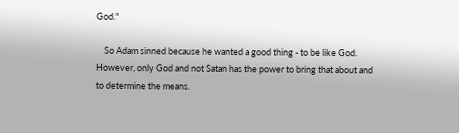God."

    So Adam sinned because he wanted a good thing - to be like God. However, only God and not Satan has the power to bring that about and to determine the means.